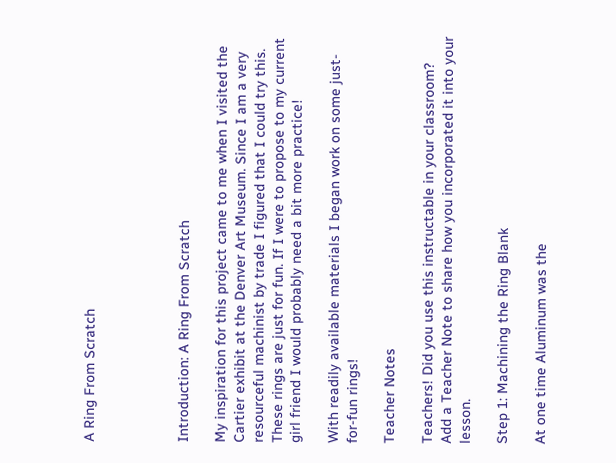A Ring From Scratch




Introduction: A Ring From Scratch

My inspiration for this project came to me when I visited the Cartier exhibit at the Denver Art Museum. Since I am a very resourceful machinist by trade I figured that I could try this. These rings are just for fun. If I were to propose to my current girl friend I would probably need a bit more practice!

With readily available materials I began work on some just-for-fun rings!

Teacher Notes

Teachers! Did you use this instructable in your classroom?
Add a Teacher Note to share how you incorporated it into your lesson.

Step 1: Machining the Ring Blank

At one time Aluminum was the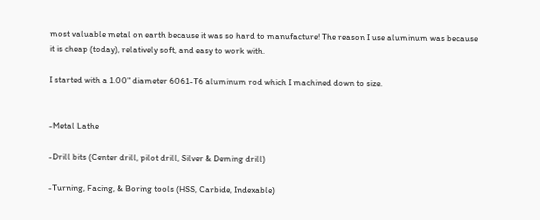most valuable metal on earth because it was so hard to manufacture! The reason I use aluminum was because it is cheap (today), relatively soft, and easy to work with.

I started with a 1.00" diameter 6061-T6 aluminum rod which I machined down to size.


-Metal Lathe

-Drill bits (Center drill, pilot drill, Silver & Deming drill)

-Turning, Facing, & Boring tools (HSS, Carbide, Indexable)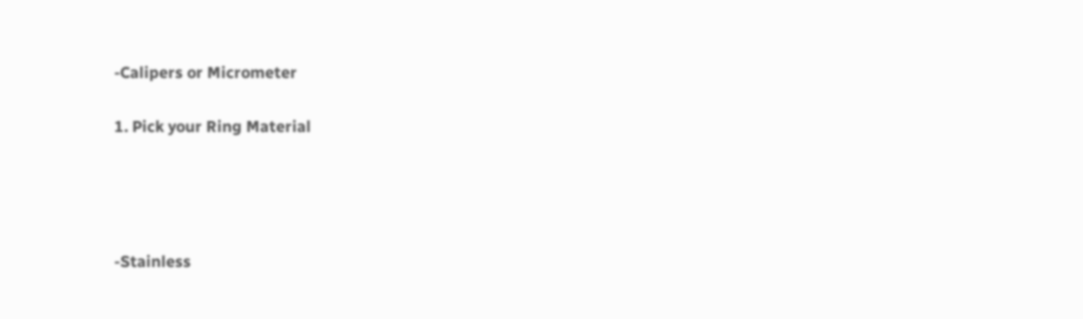-Calipers or Micrometer

1. Pick your Ring Material




-Stainless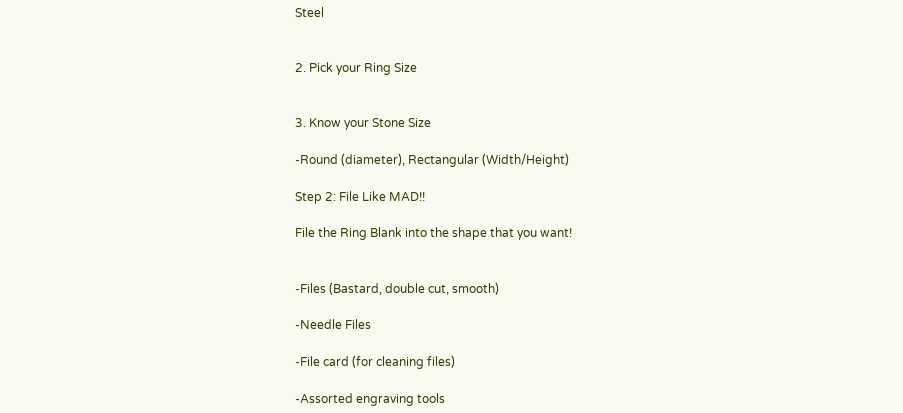Steel


2. Pick your Ring Size


3. Know your Stone Size

-Round (diameter), Rectangular (Width/Height)

Step 2: File Like MAD!!

File the Ring Blank into the shape that you want!


-Files (Bastard, double cut, smooth)

-Needle Files

-File card (for cleaning files)

-Assorted engraving tools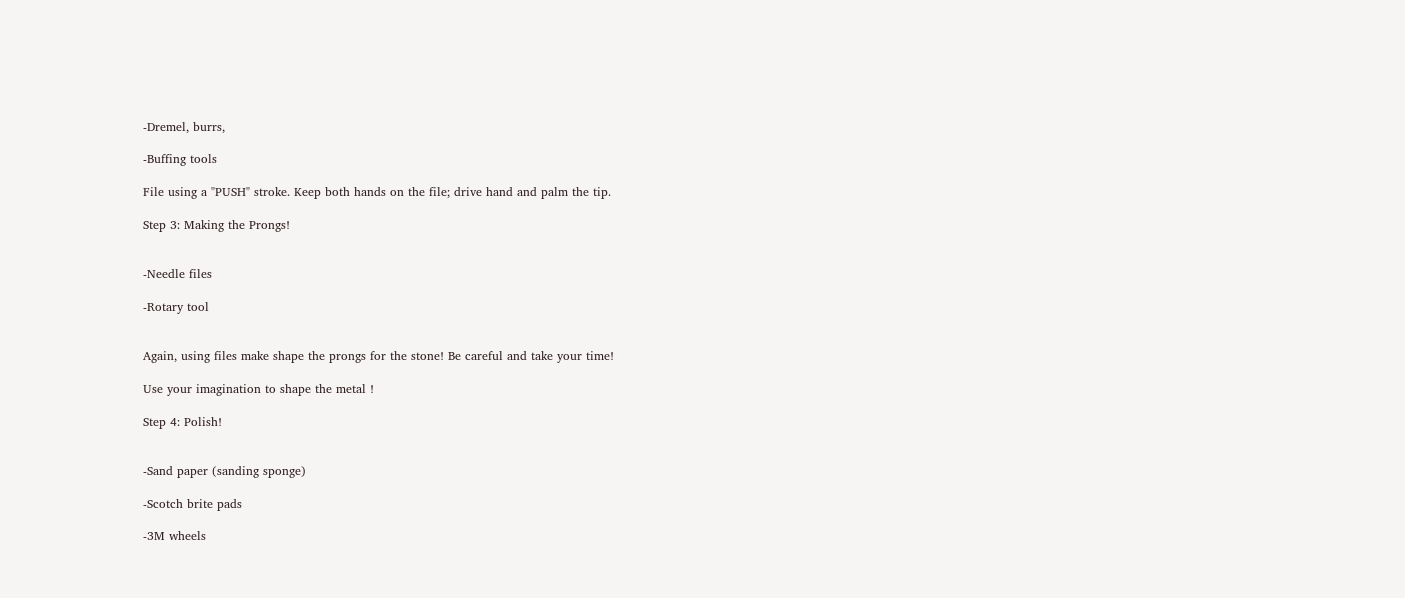-Dremel, burrs,

-Buffing tools

File using a "PUSH" stroke. Keep both hands on the file; drive hand and palm the tip.

Step 3: Making the Prongs!


-Needle files

-Rotary tool


Again, using files make shape the prongs for the stone! Be careful and take your time!

Use your imagination to shape the metal !

Step 4: Polish!


-Sand paper (sanding sponge)

-Scotch brite pads

-3M wheels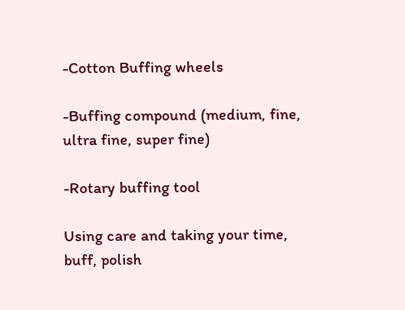-Cotton Buffing wheels

-Buffing compound (medium, fine, ultra fine, super fine)

-Rotary buffing tool

Using care and taking your time, buff, polish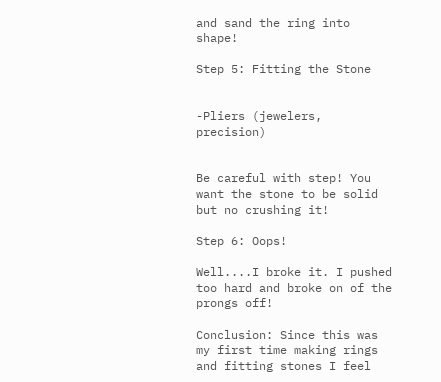and sand the ring into shape!

Step 5: Fitting the Stone


-Pliers (jewelers, precision)


Be careful with step! You want the stone to be solid but no crushing it!

Step 6: Oops!

Well....I broke it. I pushed too hard and broke on of the prongs off!

Conclusion: Since this was my first time making rings and fitting stones I feel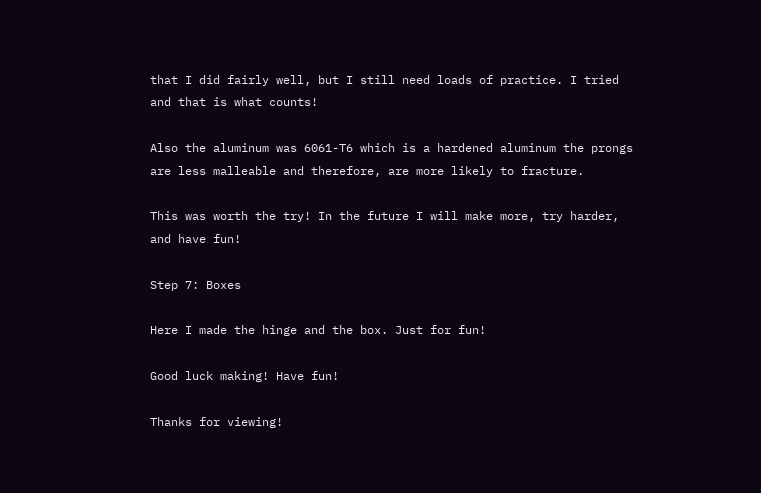that I did fairly well, but I still need loads of practice. I tried and that is what counts!

Also the aluminum was 6061-T6 which is a hardened aluminum the prongs are less malleable and therefore, are more likely to fracture.

This was worth the try! In the future I will make more, try harder, and have fun!

Step 7: Boxes

Here I made the hinge and the box. Just for fun!

Good luck making! Have fun!

Thanks for viewing!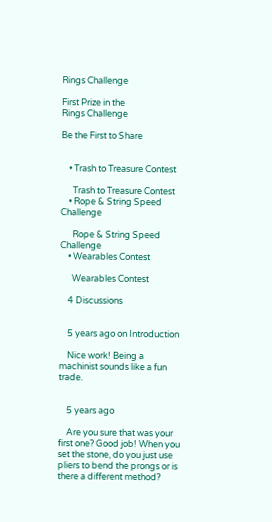Rings Challenge

First Prize in the
Rings Challenge

Be the First to Share


    • Trash to Treasure Contest

      Trash to Treasure Contest
    • Rope & String Speed Challenge

      Rope & String Speed Challenge
    • Wearables Contest

      Wearables Contest

    4 Discussions


    5 years ago on Introduction

    Nice work! Being a machinist sounds like a fun trade.


    5 years ago

    Are you sure that was your first one? Good job! When you set the stone, do you just use pliers to bend the prongs or is there a different method?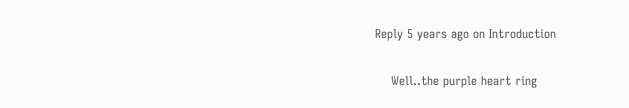Reply 5 years ago on Introduction

    Well..the purple heart ring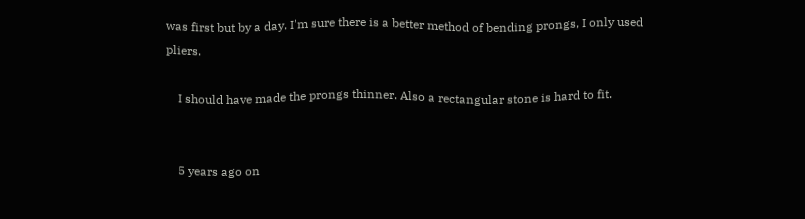was first but by a day. I'm sure there is a better method of bending prongs, I only used pliers.

    I should have made the prongs thinner. Also a rectangular stone is hard to fit.


    5 years ago on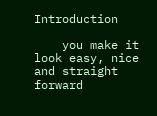Introduction

    you make it look easy, nice and straight forward